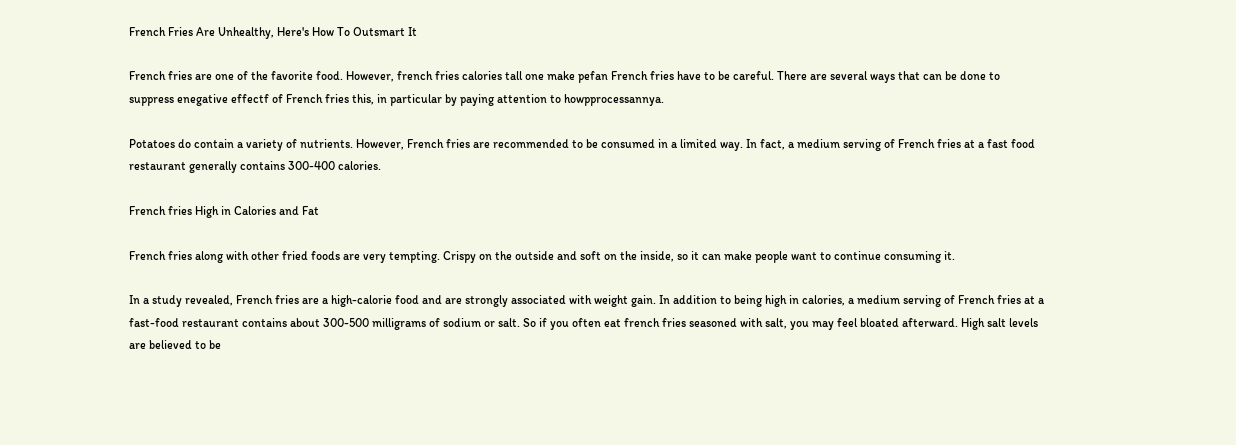French Fries Are Unhealthy, Here's How To Outsmart It

French fries are one of the favorite food. However, french fries calories tall one make pefan French fries have to be careful. There are several ways that can be done to suppress enegative effectf of French fries this, in particular by paying attention to howpprocessannya.

Potatoes do contain a variety of nutrients. However, French fries are recommended to be consumed in a limited way. In fact, a medium serving of French fries at a fast food restaurant generally contains 300-400 calories.

French fries High in Calories and Fat

French fries along with other fried foods are very tempting. Crispy on the outside and soft on the inside, so it can make people want to continue consuming it.

In a study revealed, French fries are a high-calorie food and are strongly associated with weight gain. In addition to being high in calories, a medium serving of French fries at a fast-food restaurant contains about 300-500 milligrams of sodium or salt. So if you often eat french fries seasoned with salt, you may feel bloated afterward. High salt levels are believed to be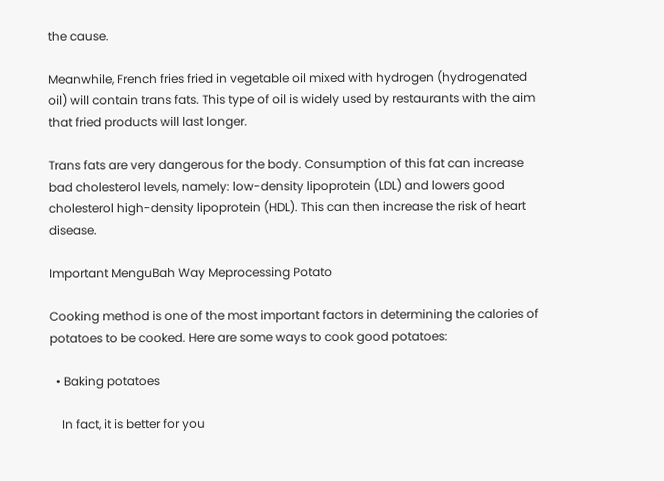the cause.

Meanwhile, French fries fried in vegetable oil mixed with hydrogen (hydrogenated oil) will contain trans fats. This type of oil is widely used by restaurants with the aim that fried products will last longer.

Trans fats are very dangerous for the body. Consumption of this fat can increase bad cholesterol levels, namely: low-density lipoprotein (LDL) and lowers good cholesterol high-density lipoprotein (HDL). This can then increase the risk of heart disease.

Important MenguBah Way Meprocessing Potato

Cooking method is one of the most important factors in determining the calories of potatoes to be cooked. Here are some ways to cook good potatoes:

  • Baking potatoes

    In fact, it is better for you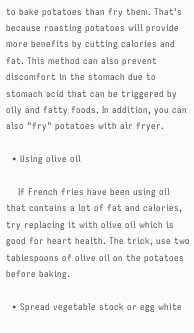to bake potatoes than fry them. That's because roasting potatoes will provide more benefits by cutting calories and fat. This method can also prevent discomfort in the stomach due to stomach acid that can be triggered by oily and fatty foods. In addition, you can also "fry" potatoes with air fryer.

  • Using olive oil

    If French fries have been using oil that contains a lot of fat and calories, try replacing it with olive oil which is good for heart health. The trick, use two tablespoons of olive oil on the potatoes before baking.

  • Spread vegetable stock or egg white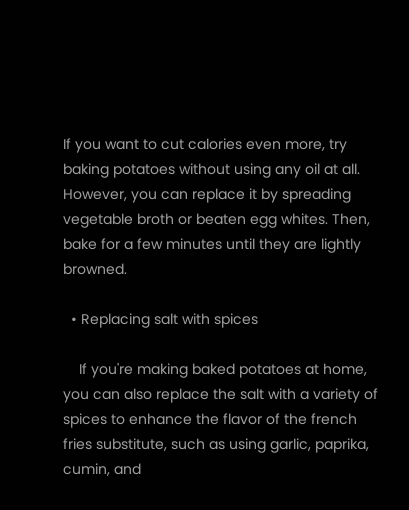If you want to cut calories even more, try baking potatoes without using any oil at all. However, you can replace it by spreading vegetable broth or beaten egg whites. Then, bake for a few minutes until they are lightly browned.

  • Replacing salt with spices

    If you're making baked potatoes at home, you can also replace the salt with a variety of spices to enhance the flavor of the french fries substitute, such as using garlic, paprika, cumin, and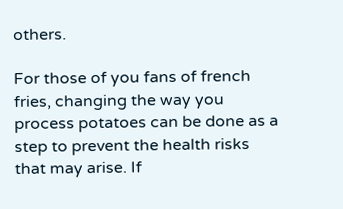others.

For those of you fans of french fries, changing the way you process potatoes can be done as a step to prevent the health risks that may arise. If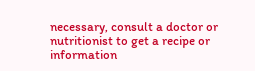necessary, consult a doctor or nutritionist to get a recipe or information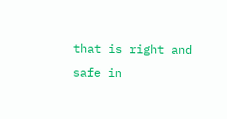that is right and safe in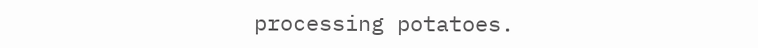processing potatoes.